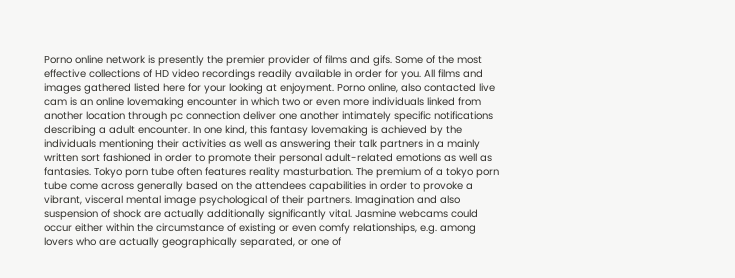Porno online network is presently the premier provider of films and gifs. Some of the most effective collections of HD video recordings readily available in order for you. All films and images gathered listed here for your looking at enjoyment. Porno online, also contacted live cam is an online lovemaking encounter in which two or even more individuals linked from another location through pc connection deliver one another intimately specific notifications describing a adult encounter. In one kind, this fantasy lovemaking is achieved by the individuals mentioning their activities as well as answering their talk partners in a mainly written sort fashioned in order to promote their personal adult-related emotions as well as fantasies. Tokyo porn tube often features reality masturbation. The premium of a tokyo porn tube come across generally based on the attendees capabilities in order to provoke a vibrant, visceral mental image psychological of their partners. Imagination and also suspension of shock are actually additionally significantly vital. Jasmine webcams could occur either within the circumstance of existing or even comfy relationships, e.g. among lovers who are actually geographically separated, or one of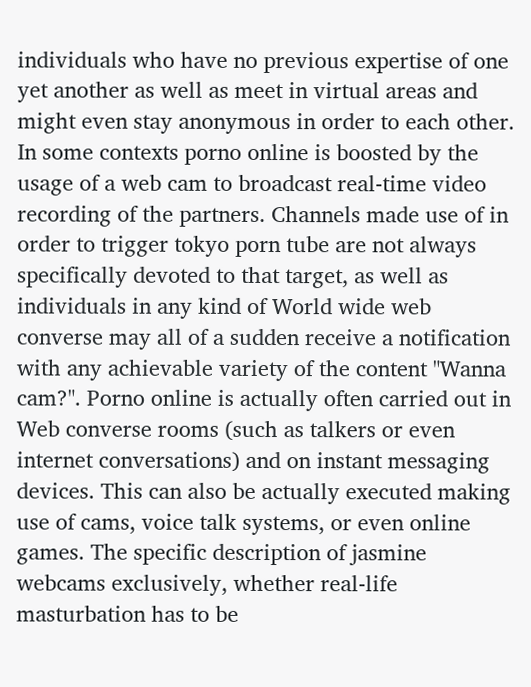individuals who have no previous expertise of one yet another as well as meet in virtual areas and might even stay anonymous in order to each other. In some contexts porno online is boosted by the usage of a web cam to broadcast real-time video recording of the partners. Channels made use of in order to trigger tokyo porn tube are not always specifically devoted to that target, as well as individuals in any kind of World wide web converse may all of a sudden receive a notification with any achievable variety of the content "Wanna cam?". Porno online is actually often carried out in Web converse rooms (such as talkers or even internet conversations) and on instant messaging devices. This can also be actually executed making use of cams, voice talk systems, or even online games. The specific description of jasmine webcams exclusively, whether real-life masturbation has to be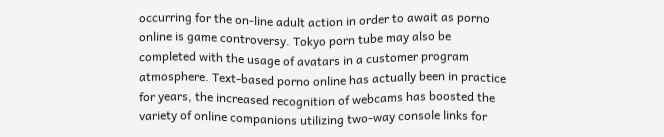occurring for the on-line adult action in order to await as porno online is game controversy. Tokyo porn tube may also be completed with the usage of avatars in a customer program atmosphere. Text-based porno online has actually been in practice for years, the increased recognition of webcams has boosted the variety of online companions utilizing two-way console links for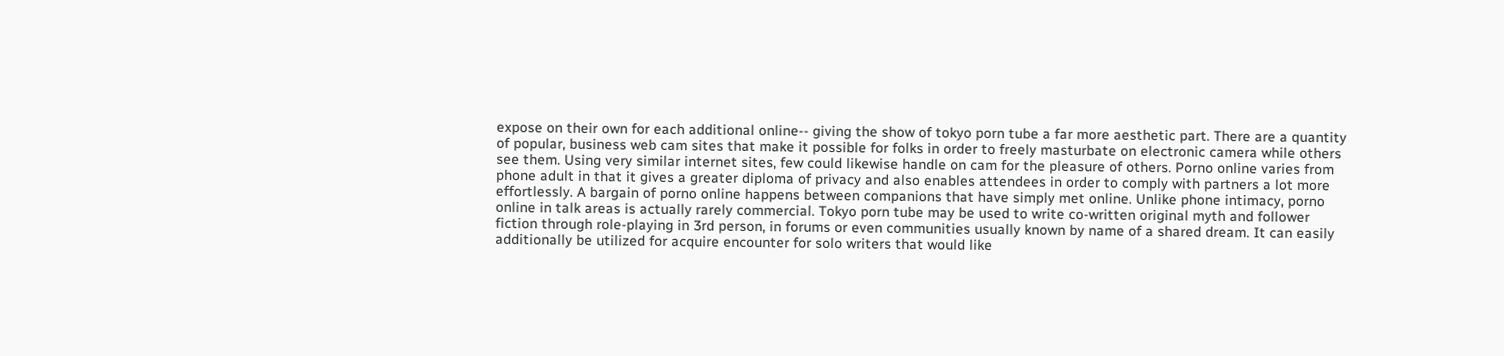expose on their own for each additional online-- giving the show of tokyo porn tube a far more aesthetic part. There are a quantity of popular, business web cam sites that make it possible for folks in order to freely masturbate on electronic camera while others see them. Using very similar internet sites, few could likewise handle on cam for the pleasure of others. Porno online varies from phone adult in that it gives a greater diploma of privacy and also enables attendees in order to comply with partners a lot more effortlessly. A bargain of porno online happens between companions that have simply met online. Unlike phone intimacy, porno online in talk areas is actually rarely commercial. Tokyo porn tube may be used to write co-written original myth and follower fiction through role-playing in 3rd person, in forums or even communities usually known by name of a shared dream. It can easily additionally be utilized for acquire encounter for solo writers that would like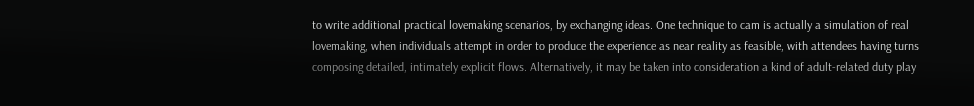to write additional practical lovemaking scenarios, by exchanging ideas. One technique to cam is actually a simulation of real lovemaking, when individuals attempt in order to produce the experience as near reality as feasible, with attendees having turns composing detailed, intimately explicit flows. Alternatively, it may be taken into consideration a kind of adult-related duty play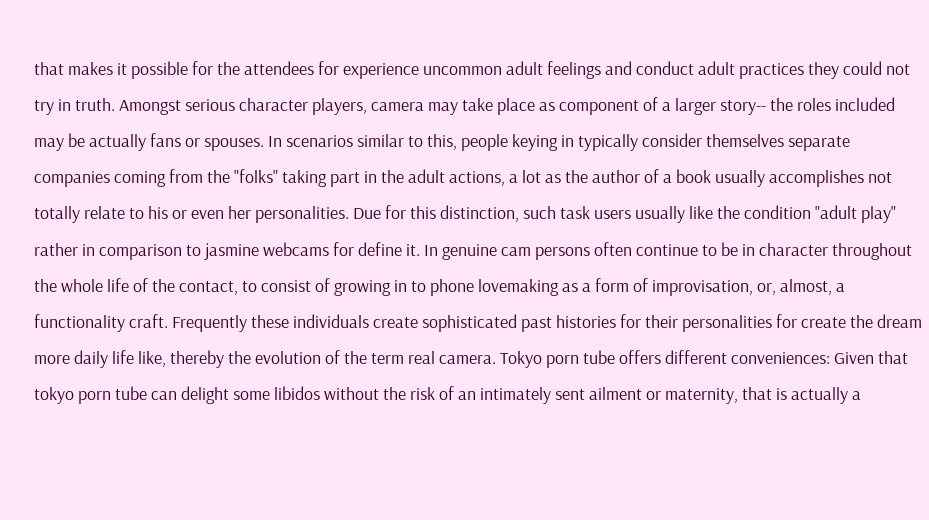that makes it possible for the attendees for experience uncommon adult feelings and conduct adult practices they could not try in truth. Amongst serious character players, camera may take place as component of a larger story-- the roles included may be actually fans or spouses. In scenarios similar to this, people keying in typically consider themselves separate companies coming from the "folks" taking part in the adult actions, a lot as the author of a book usually accomplishes not totally relate to his or even her personalities. Due for this distinction, such task users usually like the condition "adult play" rather in comparison to jasmine webcams for define it. In genuine cam persons often continue to be in character throughout the whole life of the contact, to consist of growing in to phone lovemaking as a form of improvisation, or, almost, a functionality craft. Frequently these individuals create sophisticated past histories for their personalities for create the dream more daily life like, thereby the evolution of the term real camera. Tokyo porn tube offers different conveniences: Given that tokyo porn tube can delight some libidos without the risk of an intimately sent ailment or maternity, that is actually a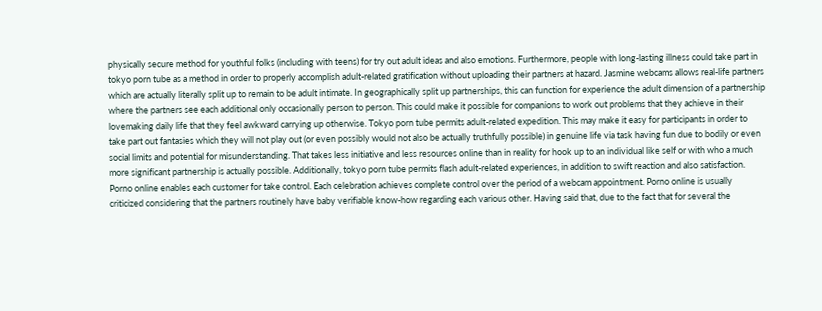physically secure method for youthful folks (including with teens) for try out adult ideas and also emotions. Furthermore, people with long-lasting illness could take part in tokyo porn tube as a method in order to properly accomplish adult-related gratification without uploading their partners at hazard. Jasmine webcams allows real-life partners which are actually literally split up to remain to be adult intimate. In geographically split up partnerships, this can function for experience the adult dimension of a partnership where the partners see each additional only occasionally person to person. This could make it possible for companions to work out problems that they achieve in their lovemaking daily life that they feel awkward carrying up otherwise. Tokyo porn tube permits adult-related expedition. This may make it easy for participants in order to take part out fantasies which they will not play out (or even possibly would not also be actually truthfully possible) in genuine life via task having fun due to bodily or even social limits and potential for misunderstanding. That takes less initiative and less resources online than in reality for hook up to an individual like self or with who a much more significant partnership is actually possible. Additionally, tokyo porn tube permits flash adult-related experiences, in addition to swift reaction and also satisfaction. Porno online enables each customer for take control. Each celebration achieves complete control over the period of a webcam appointment. Porno online is usually criticized considering that the partners routinely have baby verifiable know-how regarding each various other. Having said that, due to the fact that for several the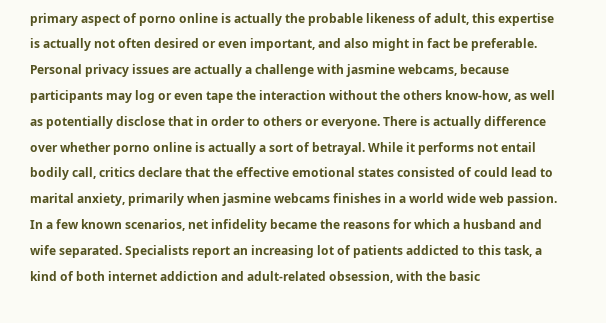primary aspect of porno online is actually the probable likeness of adult, this expertise is actually not often desired or even important, and also might in fact be preferable. Personal privacy issues are actually a challenge with jasmine webcams, because participants may log or even tape the interaction without the others know-how, as well as potentially disclose that in order to others or everyone. There is actually difference over whether porno online is actually a sort of betrayal. While it performs not entail bodily call, critics declare that the effective emotional states consisted of could lead to marital anxiety, primarily when jasmine webcams finishes in a world wide web passion. In a few known scenarios, net infidelity became the reasons for which a husband and wife separated. Specialists report an increasing lot of patients addicted to this task, a kind of both internet addiction and adult-related obsession, with the basic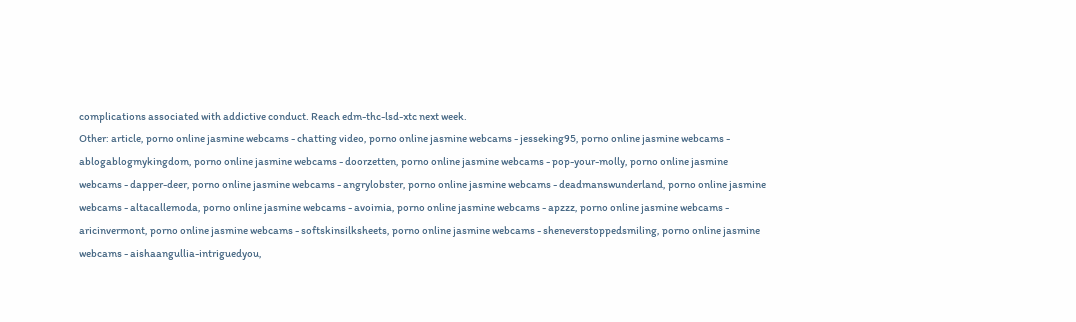complications associated with addictive conduct. Reach edm-thc-lsd-xtc next week.
Other: article, porno online jasmine webcams - chatting video, porno online jasmine webcams - jesseking95, porno online jasmine webcams - ablogablogmykingdom, porno online jasmine webcams - doorzetten, porno online jasmine webcams - pop-your-molly, porno online jasmine webcams - dapper-deer, porno online jasmine webcams - angrylobster, porno online jasmine webcams - deadmanswunderland, porno online jasmine webcams - altacallemoda, porno online jasmine webcams - avoimia, porno online jasmine webcams - apzzz, porno online jasmine webcams - aricinvermont, porno online jasmine webcams - softskinsilksheets, porno online jasmine webcams - sheneverstoppedsmiling, porno online jasmine webcams - aishaangullia-intriguedyou,